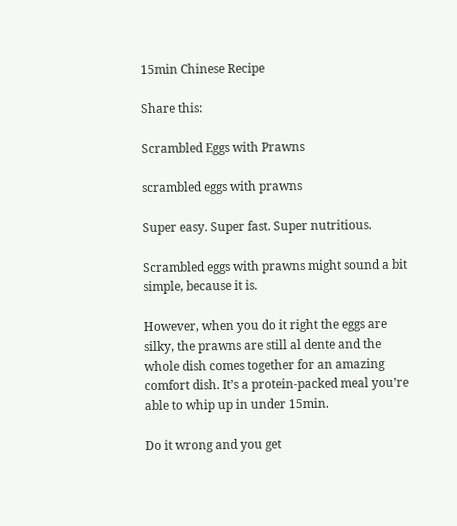15min Chinese Recipe

Share this:

Scrambled Eggs with Prawns

scrambled eggs with prawns

Super easy. Super fast. Super nutritious.

Scrambled eggs with prawns might sound a bit simple, because it is.

However, when you do it right the eggs are silky, the prawns are still al dente and the whole dish comes together for an amazing comfort dish. It’s a protein-packed meal you’re able to whip up in under 15min.

Do it wrong and you get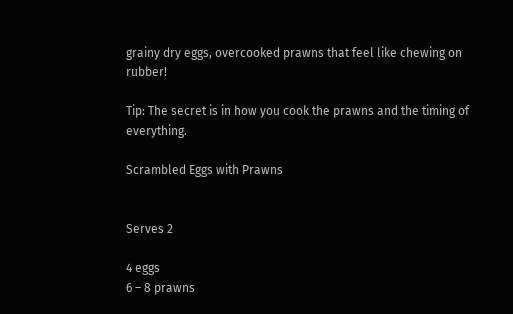grainy dry eggs, overcooked prawns that feel like chewing on rubber!

Tip: The secret is in how you cook the prawns and the timing of everything.

Scrambled Eggs with Prawns


Serves 2

4 eggs
6 – 8 prawns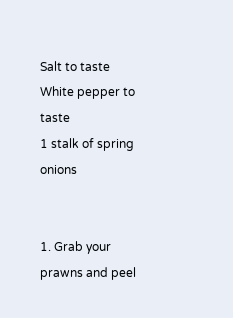Salt to taste
White pepper to taste
1 stalk of spring onions


1. Grab your prawns and peel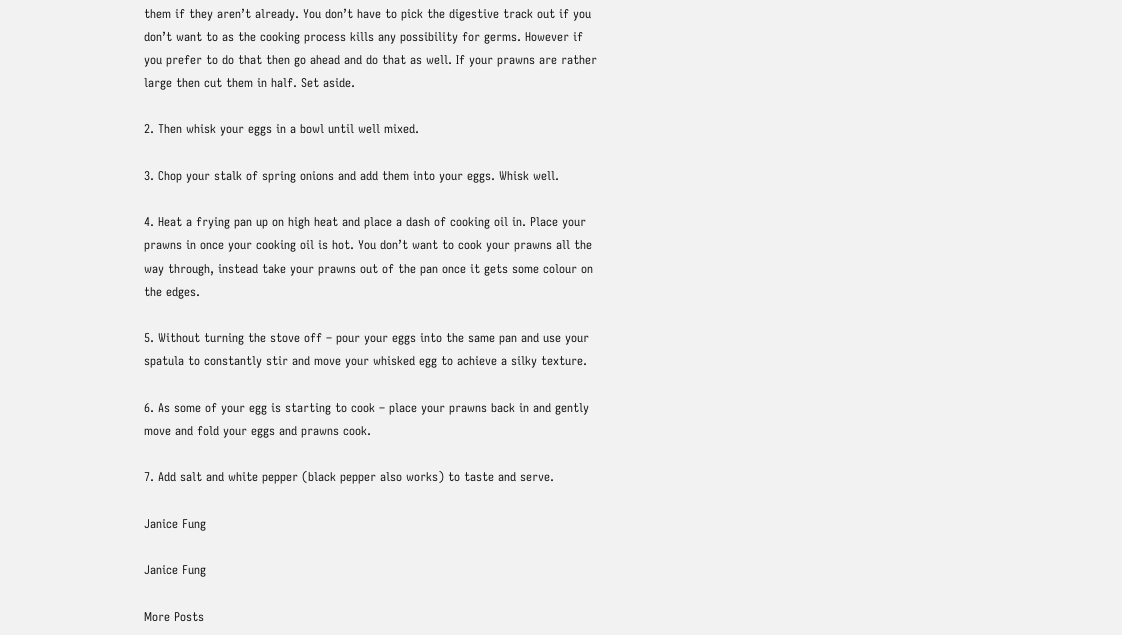them if they aren’t already. You don’t have to pick the digestive track out if you don’t want to as the cooking process kills any possibility for germs. However if you prefer to do that then go ahead and do that as well. If your prawns are rather large then cut them in half. Set aside.

2. Then whisk your eggs in a bowl until well mixed.

3. Chop your stalk of spring onions and add them into your eggs. Whisk well.

4. Heat a frying pan up on high heat and place a dash of cooking oil in. Place your prawns in once your cooking oil is hot. You don’t want to cook your prawns all the way through, instead take your prawns out of the pan once it gets some colour on the edges.

5. Without turning the stove off – pour your eggs into the same pan and use your spatula to constantly stir and move your whisked egg to achieve a silky texture.

6. As some of your egg is starting to cook – place your prawns back in and gently move and fold your eggs and prawns cook.

7. Add salt and white pepper (black pepper also works) to taste and serve.

Janice Fung

Janice Fung

More Posts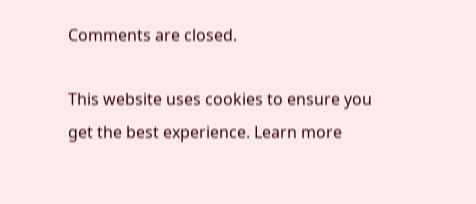Comments are closed.

This website uses cookies to ensure you get the best experience. Learn more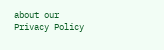about our Privacy Policy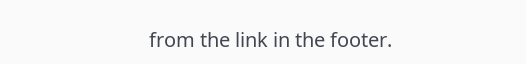from the link in the footer.